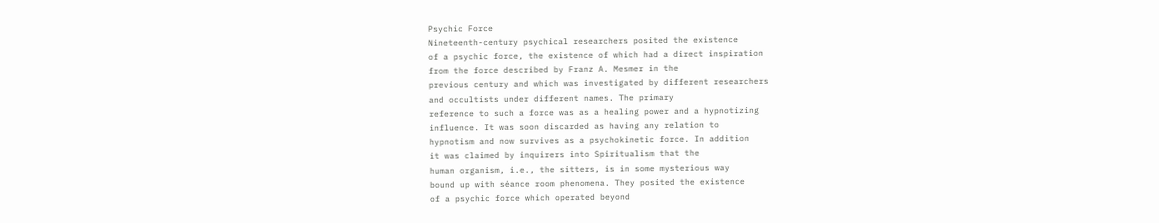Psychic Force
Nineteenth-century psychical researchers posited the existence
of a psychic force, the existence of which had a direct inspiration
from the force described by Franz A. Mesmer in the
previous century and which was investigated by different researchers
and occultists under different names. The primary
reference to such a force was as a healing power and a hypnotizing
influence. It was soon discarded as having any relation to
hypnotism and now survives as a psychokinetic force. In addition
it was claimed by inquirers into Spiritualism that the
human organism, i.e., the sitters, is in some mysterious way
bound up with séance room phenomena. They posited the existence
of a psychic force which operated beyond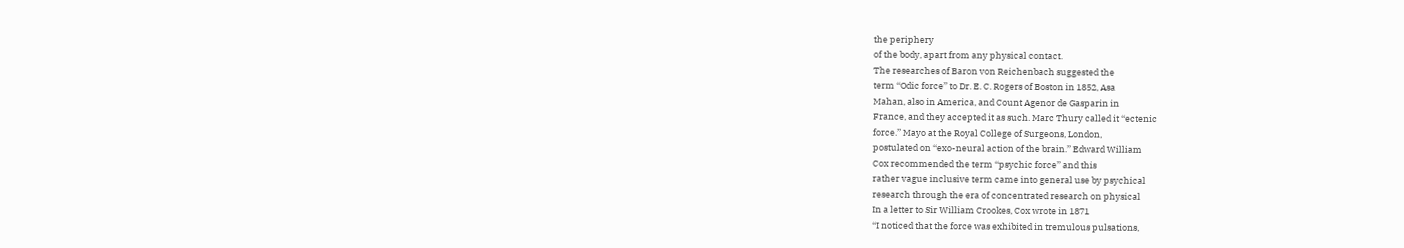the periphery
of the body, apart from any physical contact.
The researches of Baron von Reichenbach suggested the
term ‘‘Odic force’’ to Dr. E. C. Rogers of Boston in 1852, Asa
Mahan, also in America, and Count Agenor de Gasparin in
France, and they accepted it as such. Marc Thury called it ‘‘ectenic
force.’’ Mayo at the Royal College of Surgeons, London,
postulated on ‘‘exo-neural action of the brain.’’ Edward William
Cox recommended the term ‘‘psychic force’’ and this
rather vague inclusive term came into general use by psychical
research through the era of concentrated research on physical
In a letter to Sir William Crookes, Cox wrote in 1871
‘‘I noticed that the force was exhibited in tremulous pulsations,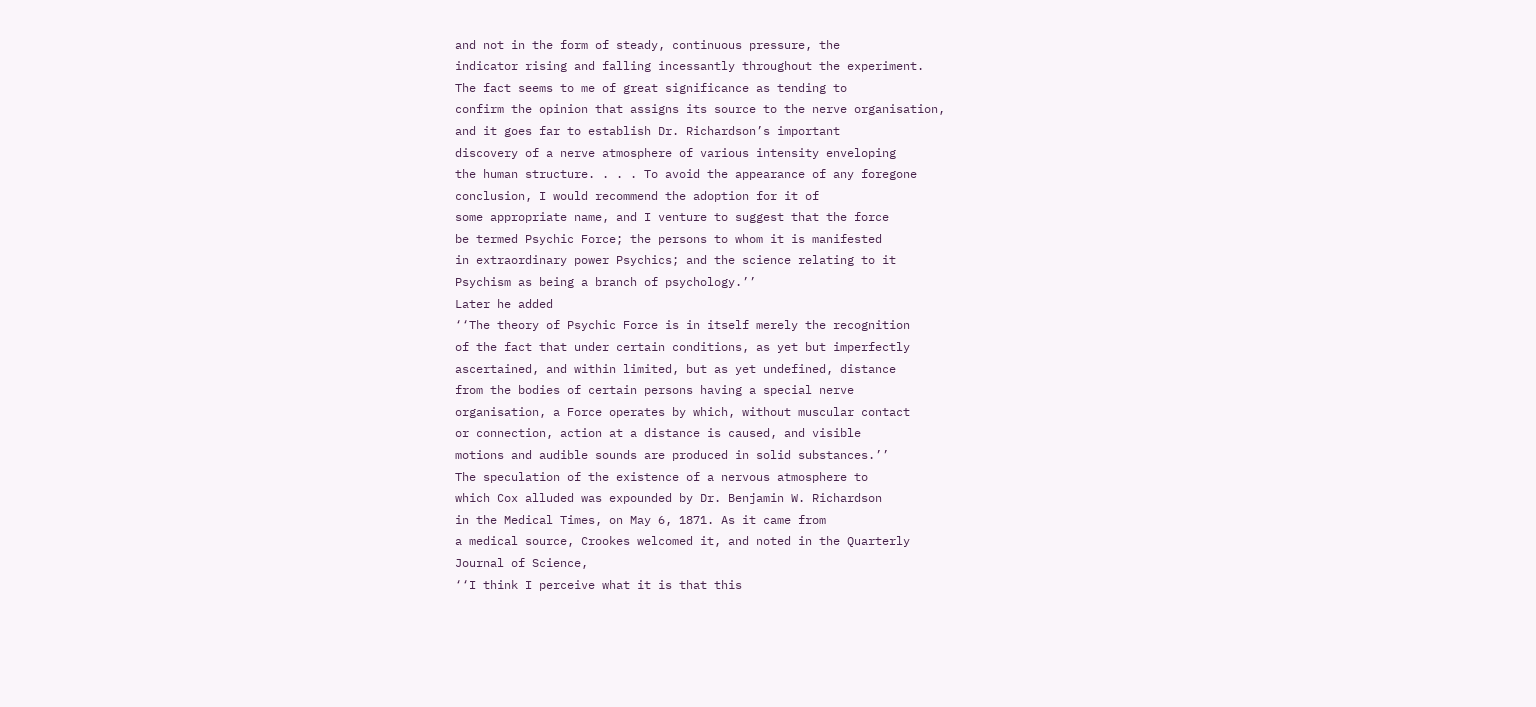and not in the form of steady, continuous pressure, the
indicator rising and falling incessantly throughout the experiment.
The fact seems to me of great significance as tending to
confirm the opinion that assigns its source to the nerve organisation,
and it goes far to establish Dr. Richardson’s important
discovery of a nerve atmosphere of various intensity enveloping
the human structure. . . . To avoid the appearance of any foregone
conclusion, I would recommend the adoption for it of
some appropriate name, and I venture to suggest that the force
be termed Psychic Force; the persons to whom it is manifested
in extraordinary power Psychics; and the science relating to it
Psychism as being a branch of psychology.’’
Later he added
‘‘The theory of Psychic Force is in itself merely the recognition
of the fact that under certain conditions, as yet but imperfectly
ascertained, and within limited, but as yet undefined, distance
from the bodies of certain persons having a special nerve
organisation, a Force operates by which, without muscular contact
or connection, action at a distance is caused, and visible
motions and audible sounds are produced in solid substances.’’
The speculation of the existence of a nervous atmosphere to
which Cox alluded was expounded by Dr. Benjamin W. Richardson
in the Medical Times, on May 6, 1871. As it came from
a medical source, Crookes welcomed it, and noted in the Quarterly
Journal of Science,
‘‘I think I perceive what it is that this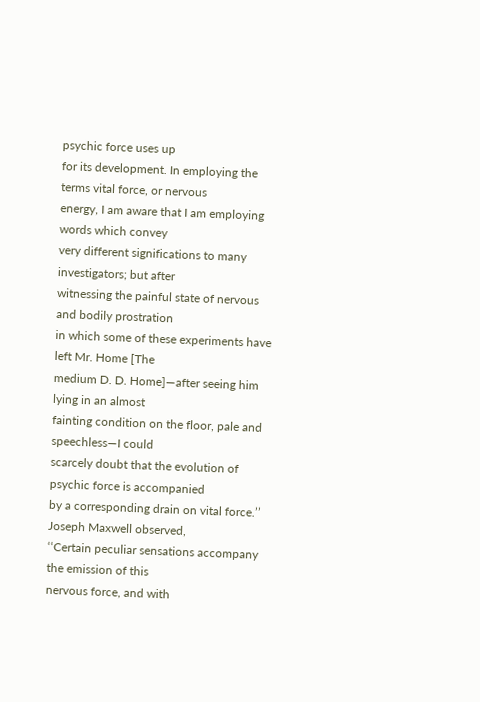psychic force uses up
for its development. In employing the terms vital force, or nervous
energy, I am aware that I am employing words which convey
very different significations to many investigators; but after
witnessing the painful state of nervous and bodily prostration
in which some of these experiments have left Mr. Home [The
medium D. D. Home]—after seeing him lying in an almost
fainting condition on the floor, pale and speechless—I could
scarcely doubt that the evolution of psychic force is accompanied
by a corresponding drain on vital force.’’
Joseph Maxwell observed,
‘‘Certain peculiar sensations accompany the emission of this
nervous force, and with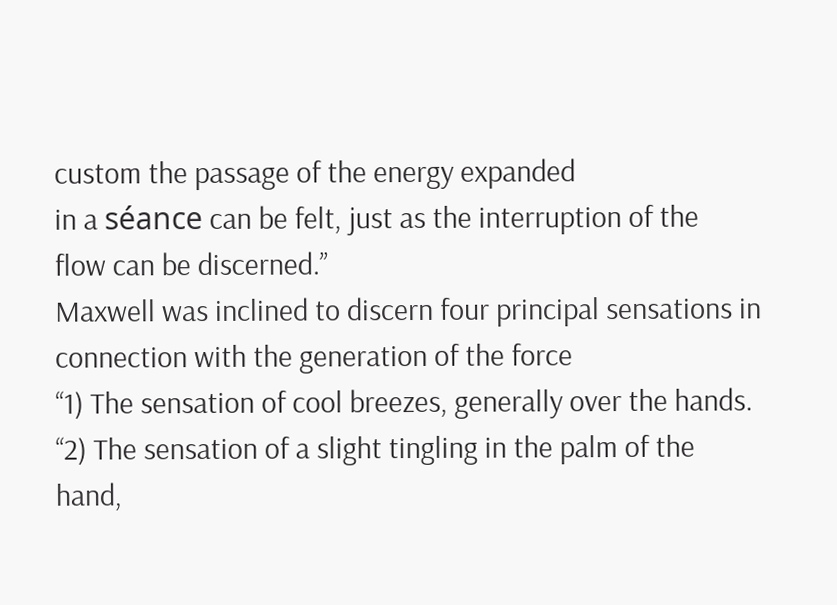custom the passage of the energy expanded
in a séance can be felt, just as the interruption of the
flow can be discerned.’’
Maxwell was inclined to discern four principal sensations in
connection with the generation of the force
‘‘1) The sensation of cool breezes, generally over the hands.
‘‘2) The sensation of a slight tingling in the palm of the
hand,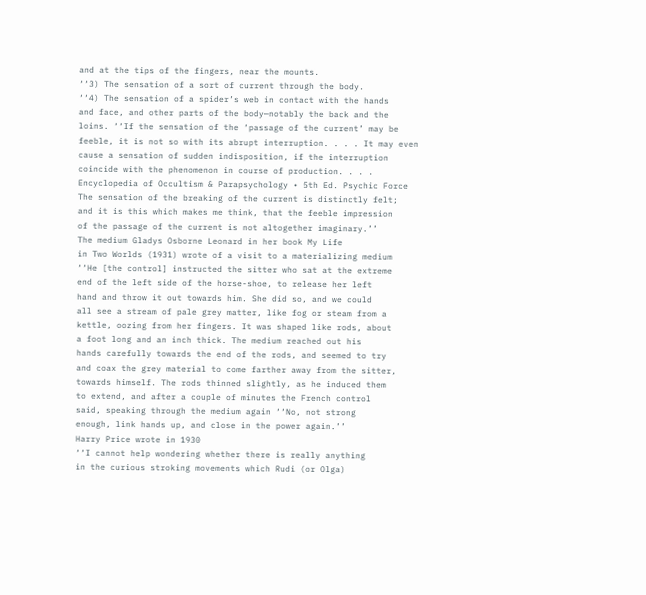and at the tips of the fingers, near the mounts.
‘‘3) The sensation of a sort of current through the body.
‘‘4) The sensation of a spider’s web in contact with the hands
and face, and other parts of the body—notably the back and the
loins. ‘‘If the sensation of the ‘passage of the current’ may be
feeble, it is not so with its abrupt interruption. . . . It may even
cause a sensation of sudden indisposition, if the interruption
coincide with the phenomenon in course of production. . . .
Encyclopedia of Occultism & Parapsychology • 5th Ed. Psychic Force
The sensation of the breaking of the current is distinctly felt;
and it is this which makes me think, that the feeble impression
of the passage of the current is not altogether imaginary.’’
The medium Gladys Osborne Leonard in her book My Life
in Two Worlds (1931) wrote of a visit to a materializing medium
‘‘He [the control] instructed the sitter who sat at the extreme
end of the left side of the horse-shoe, to release her left
hand and throw it out towards him. She did so, and we could
all see a stream of pale grey matter, like fog or steam from a
kettle, oozing from her fingers. It was shaped like rods, about
a foot long and an inch thick. The medium reached out his
hands carefully towards the end of the rods, and seemed to try
and coax the grey material to come farther away from the sitter,
towards himself. The rods thinned slightly, as he induced them
to extend, and after a couple of minutes the French control
said, speaking through the medium again ‘‘No, not strong
enough, link hands up, and close in the power again.’’
Harry Price wrote in 1930
‘‘I cannot help wondering whether there is really anything
in the curious stroking movements which Rudi (or Olga)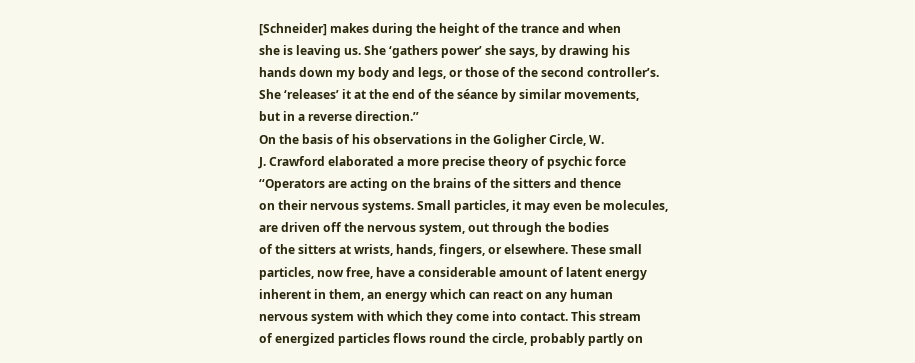[Schneider] makes during the height of the trance and when
she is leaving us. She ‘gathers power’ she says, by drawing his
hands down my body and legs, or those of the second controller’s.
She ‘releases’ it at the end of the séance by similar movements,
but in a reverse direction.’’
On the basis of his observations in the Goligher Circle, W.
J. Crawford elaborated a more precise theory of psychic force
‘‘Operators are acting on the brains of the sitters and thence
on their nervous systems. Small particles, it may even be molecules,
are driven off the nervous system, out through the bodies
of the sitters at wrists, hands, fingers, or elsewhere. These small
particles, now free, have a considerable amount of latent energy
inherent in them, an energy which can react on any human
nervous system with which they come into contact. This stream
of energized particles flows round the circle, probably partly on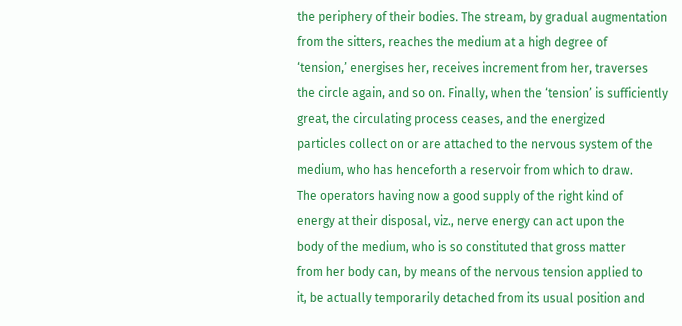the periphery of their bodies. The stream, by gradual augmentation
from the sitters, reaches the medium at a high degree of
‘tension,’ energises her, receives increment from her, traverses
the circle again, and so on. Finally, when the ‘tension’ is sufficiently
great, the circulating process ceases, and the energized
particles collect on or are attached to the nervous system of the
medium, who has henceforth a reservoir from which to draw.
The operators having now a good supply of the right kind of
energy at their disposal, viz., nerve energy can act upon the
body of the medium, who is so constituted that gross matter
from her body can, by means of the nervous tension applied to
it, be actually temporarily detached from its usual position and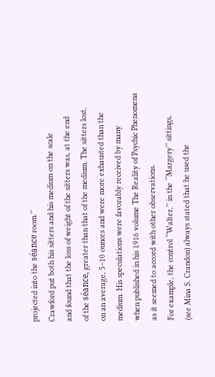projected into the séance room.’’
Crawford put both his sitters and his medium on the scale
and found that the loss of weight of the sitters was, at the end
of the séance, greater than that of the medium. The sitters lost,
on an average, 5–10 ounces and were more exhausted than the
medium. His speculations were favorably received by many
when published in his 1916 volume The Reality of Psychic Phenomena
as it seemed to accord with other observations.
For example, the control ‘‘Walter,’’ in the ‘‘Margery’’ sittings,
(see Mina S. Crandon) always stated that he used the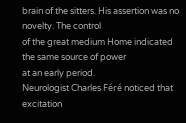brain of the sitters. His assertion was no novelty. The control
of the great medium Home indicated the same source of power
at an early period.
Neurologist Charles Féré noticed that excitation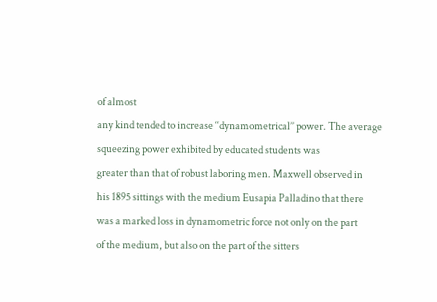of almost
any kind tended to increase ‘‘dynamometrical’’ power. The average
squeezing power exhibited by educated students was
greater than that of robust laboring men. Maxwell observed in
his 1895 sittings with the medium Eusapia Palladino that there
was a marked loss in dynamometric force not only on the part
of the medium, but also on the part of the sitters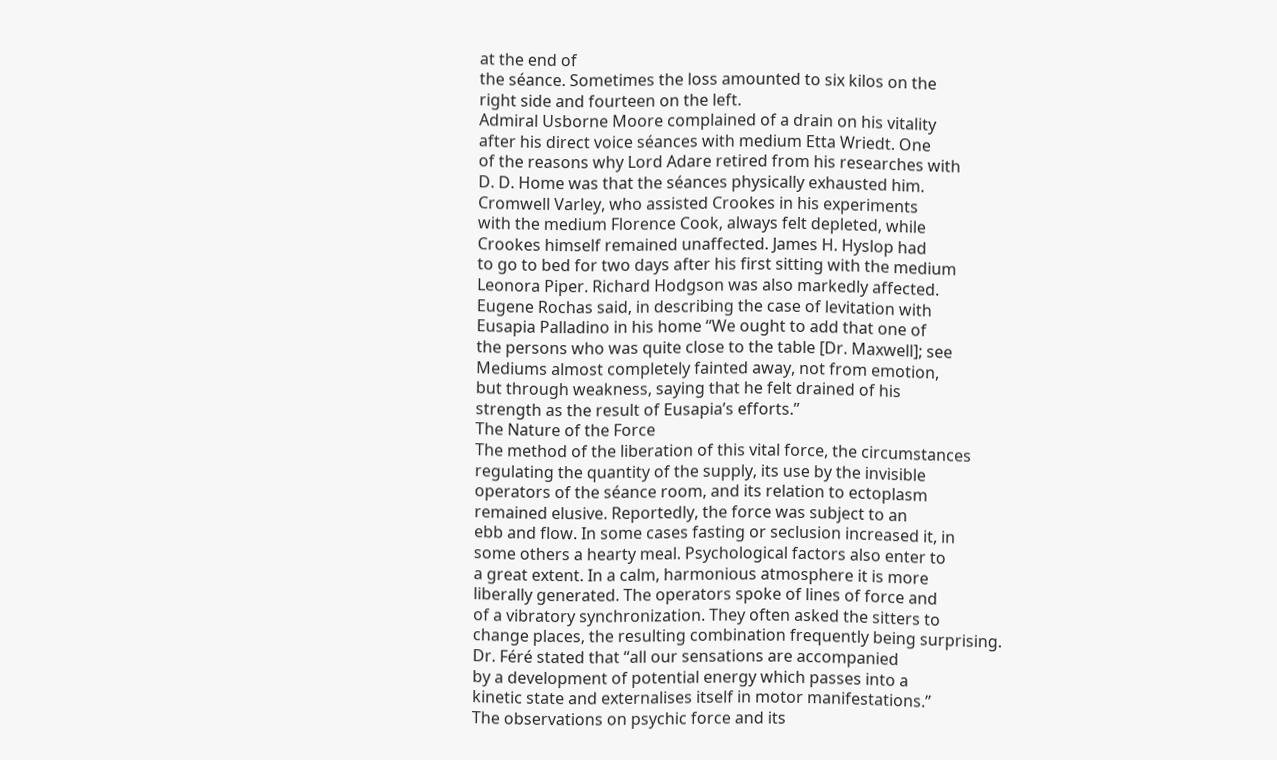at the end of
the séance. Sometimes the loss amounted to six kilos on the
right side and fourteen on the left.
Admiral Usborne Moore complained of a drain on his vitality
after his direct voice séances with medium Etta Wriedt. One
of the reasons why Lord Adare retired from his researches with
D. D. Home was that the séances physically exhausted him.
Cromwell Varley, who assisted Crookes in his experiments
with the medium Florence Cook, always felt depleted, while
Crookes himself remained unaffected. James H. Hyslop had
to go to bed for two days after his first sitting with the medium
Leonora Piper. Richard Hodgson was also markedly affected.
Eugene Rochas said, in describing the case of levitation with
Eusapia Palladino in his home ‘‘We ought to add that one of
the persons who was quite close to the table [Dr. Maxwell]; see
Mediums almost completely fainted away, not from emotion,
but through weakness, saying that he felt drained of his
strength as the result of Eusapia’s efforts.’’
The Nature of the Force
The method of the liberation of this vital force, the circumstances
regulating the quantity of the supply, its use by the invisible
operators of the séance room, and its relation to ectoplasm
remained elusive. Reportedly, the force was subject to an
ebb and flow. In some cases fasting or seclusion increased it, in
some others a hearty meal. Psychological factors also enter to
a great extent. In a calm, harmonious atmosphere it is more
liberally generated. The operators spoke of lines of force and
of a vibratory synchronization. They often asked the sitters to
change places, the resulting combination frequently being surprising.
Dr. Féré stated that ‘‘all our sensations are accompanied
by a development of potential energy which passes into a
kinetic state and externalises itself in motor manifestations.’’
The observations on psychic force and its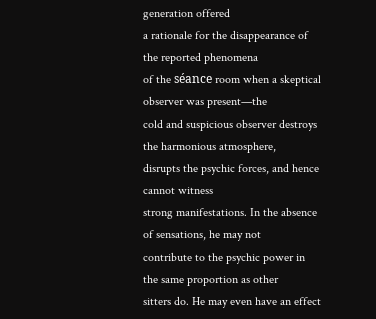generation offered
a rationale for the disappearance of the reported phenomena
of the séance room when a skeptical observer was present—the
cold and suspicious observer destroys the harmonious atmosphere,
disrupts the psychic forces, and hence cannot witness
strong manifestations. In the absence of sensations, he may not
contribute to the psychic power in the same proportion as other
sitters do. He may even have an effect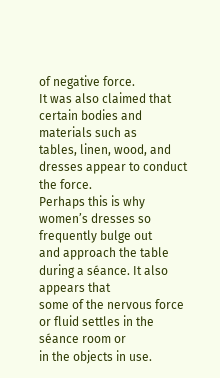of negative force.
It was also claimed that certain bodies and materials such as
tables, linen, wood, and dresses appear to conduct the force.
Perhaps this is why women’s dresses so frequently bulge out
and approach the table during a séance. It also appears that
some of the nervous force or fluid settles in the séance room or
in the objects in use.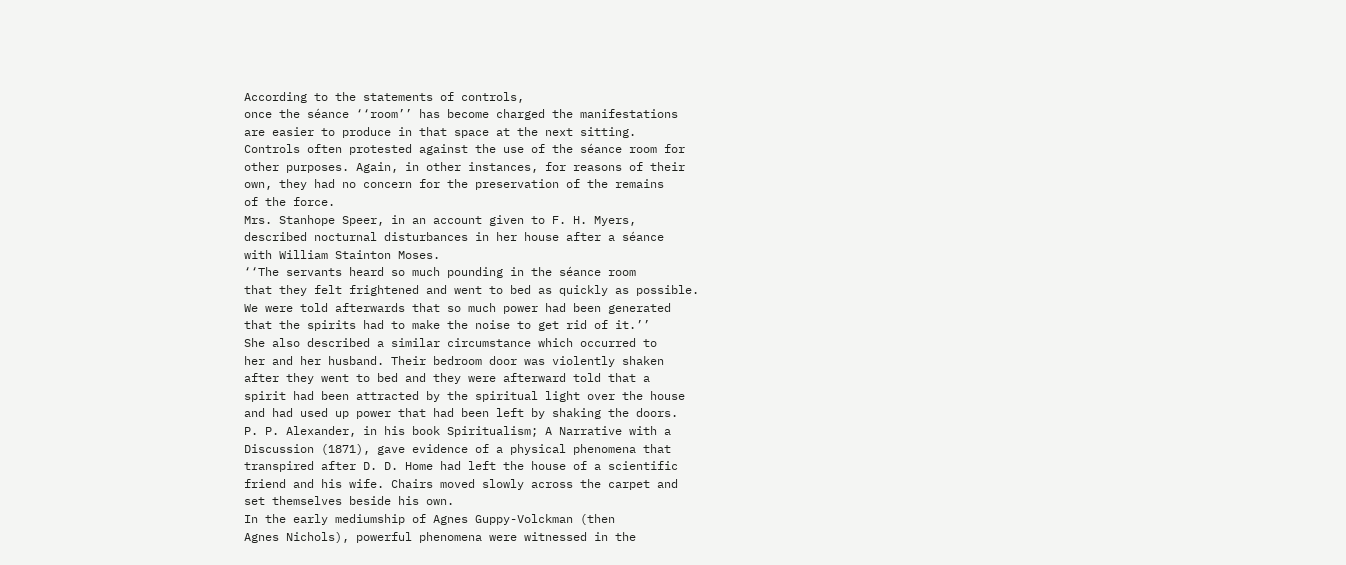According to the statements of controls,
once the séance ‘‘room’’ has become charged the manifestations
are easier to produce in that space at the next sitting.
Controls often protested against the use of the séance room for
other purposes. Again, in other instances, for reasons of their
own, they had no concern for the preservation of the remains
of the force.
Mrs. Stanhope Speer, in an account given to F. H. Myers,
described nocturnal disturbances in her house after a séance
with William Stainton Moses.
‘‘The servants heard so much pounding in the séance room
that they felt frightened and went to bed as quickly as possible.
We were told afterwards that so much power had been generated
that the spirits had to make the noise to get rid of it.’’
She also described a similar circumstance which occurred to
her and her husband. Their bedroom door was violently shaken
after they went to bed and they were afterward told that a
spirit had been attracted by the spiritual light over the house
and had used up power that had been left by shaking the doors.
P. P. Alexander, in his book Spiritualism; A Narrative with a
Discussion (1871), gave evidence of a physical phenomena that
transpired after D. D. Home had left the house of a scientific
friend and his wife. Chairs moved slowly across the carpet and
set themselves beside his own.
In the early mediumship of Agnes Guppy-Volckman (then
Agnes Nichols), powerful phenomena were witnessed in the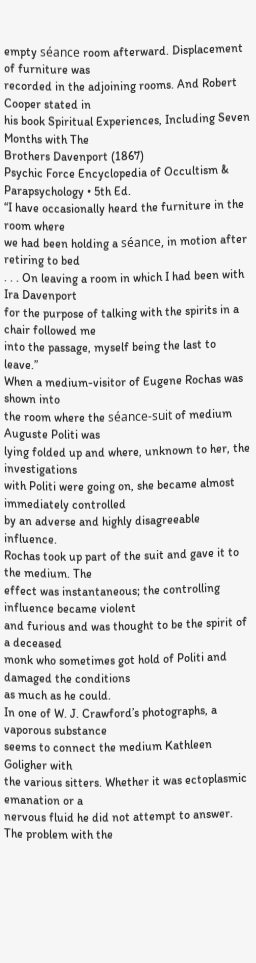empty séance room afterward. Displacement of furniture was
recorded in the adjoining rooms. And Robert Cooper stated in
his book Spiritual Experiences, Including Seven Months with The
Brothers Davenport (1867)
Psychic Force Encyclopedia of Occultism & Parapsychology • 5th Ed.
‘‘I have occasionally heard the furniture in the room where
we had been holding a séance, in motion after retiring to bed
. . . On leaving a room in which I had been with Ira Davenport
for the purpose of talking with the spirits in a chair followed me
into the passage, myself being the last to leave.’’
When a medium-visitor of Eugene Rochas was shown into
the room where the séance-suit of medium Auguste Politi was
lying folded up and where, unknown to her, the investigations
with Politi were going on, she became almost immediately controlled
by an adverse and highly disagreeable influence.
Rochas took up part of the suit and gave it to the medium. The
effect was instantaneous; the controlling influence became violent
and furious and was thought to be the spirit of a deceased
monk who sometimes got hold of Politi and damaged the conditions
as much as he could.
In one of W. J. Crawford’s photographs, a vaporous substance
seems to connect the medium Kathleen Goligher with
the various sitters. Whether it was ectoplasmic emanation or a
nervous fluid he did not attempt to answer.
The problem with the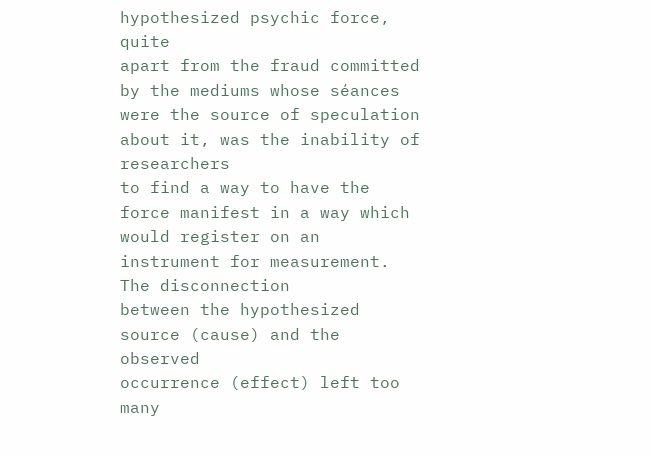hypothesized psychic force, quite
apart from the fraud committed by the mediums whose séances
were the source of speculation about it, was the inability of researchers
to find a way to have the force manifest in a way which
would register on an instrument for measurement. The disconnection
between the hypothesized source (cause) and the observed
occurrence (effect) left too many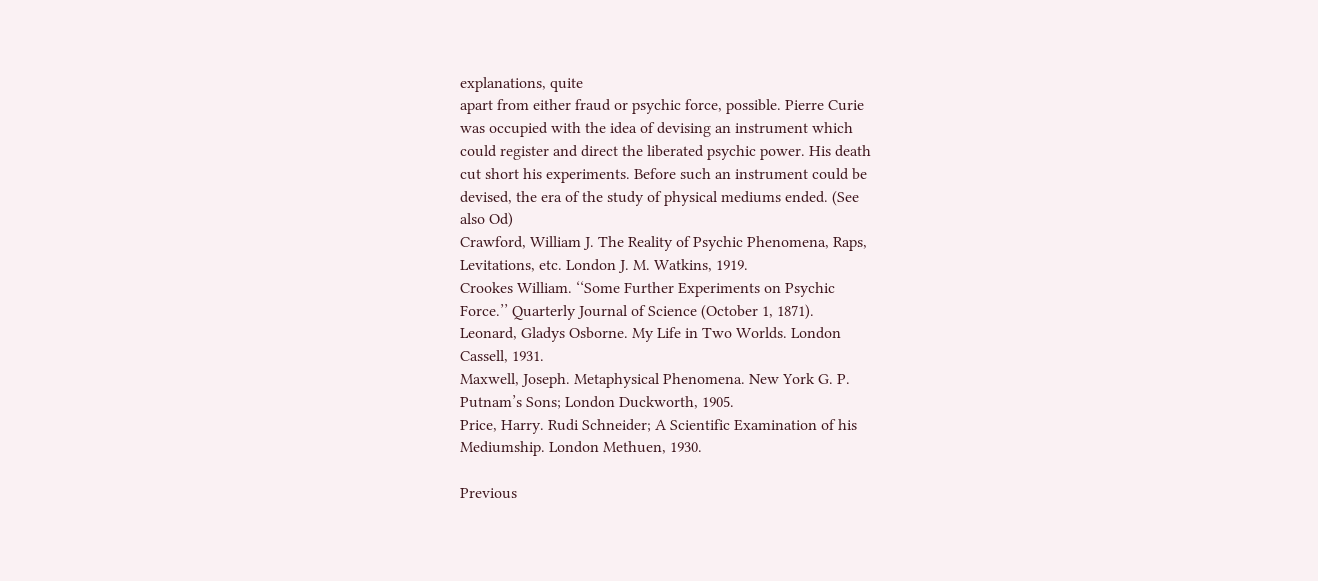explanations, quite
apart from either fraud or psychic force, possible. Pierre Curie
was occupied with the idea of devising an instrument which
could register and direct the liberated psychic power. His death
cut short his experiments. Before such an instrument could be
devised, the era of the study of physical mediums ended. (See
also Od)
Crawford, William J. The Reality of Psychic Phenomena, Raps,
Levitations, etc. London J. M. Watkins, 1919.
Crookes William. ‘‘Some Further Experiments on Psychic
Force.’’ Quarterly Journal of Science (October 1, 1871).
Leonard, Gladys Osborne. My Life in Two Worlds. London
Cassell, 1931.
Maxwell, Joseph. Metaphysical Phenomena. New York G. P.
Putnam’s Sons; London Duckworth, 1905.
Price, Harry. Rudi Schneider; A Scientific Examination of his
Mediumship. London Methuen, 1930.

Previous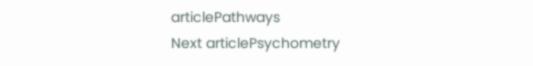articlePathways
Next articlePsychometry